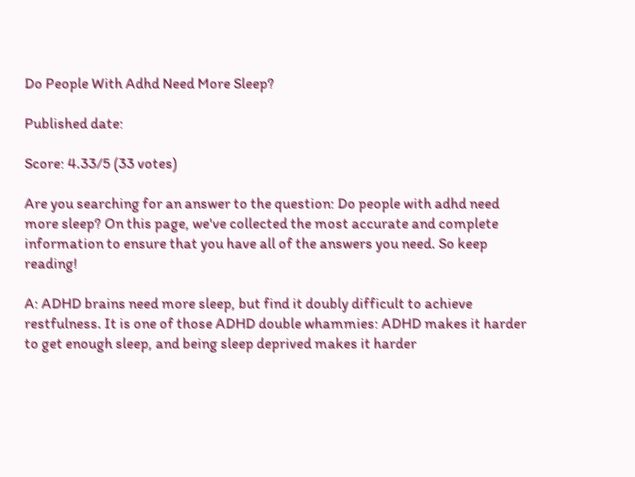Do People With Adhd Need More Sleep?

Published date:

Score: 4.33/5 (33 votes)

Are you searching for an answer to the question: Do people with adhd need more sleep? On this page, we've collected the most accurate and complete information to ensure that you have all of the answers you need. So keep reading!

A: ADHD brains need more sleep, but find it doubly difficult to achieve restfulness. It is one of those ADHD double whammies: ADHD makes it harder to get enough sleep, and being sleep deprived makes it harder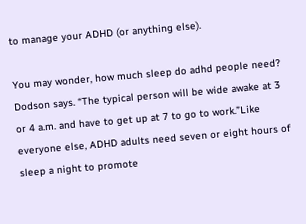to manage your ADHD (or anything else).

You may wonder, how much sleep do adhd people need? Dodson says. “The typical person will be wide awake at 3 or 4 a.m. and have to get up at 7 to go to work.”Like everyone else, ADHD adults need seven or eight hours of sleep a night to promote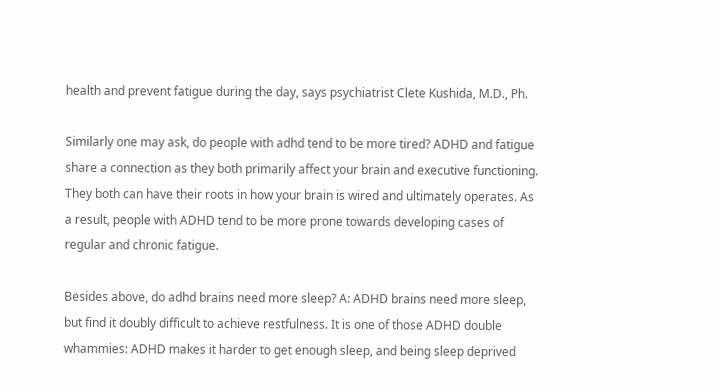health and prevent fatigue during the day, says psychiatrist Clete Kushida, M.D., Ph.

Similarly one may ask, do people with adhd tend to be more tired? ADHD and fatigue share a connection as they both primarily affect your brain and executive functioning. They both can have their roots in how your brain is wired and ultimately operates. As a result, people with ADHD tend to be more prone towards developing cases of regular and chronic fatigue.

Besides above, do adhd brains need more sleep? A: ADHD brains need more sleep, but find it doubly difficult to achieve restfulness. It is one of those ADHD double whammies: ADHD makes it harder to get enough sleep, and being sleep deprived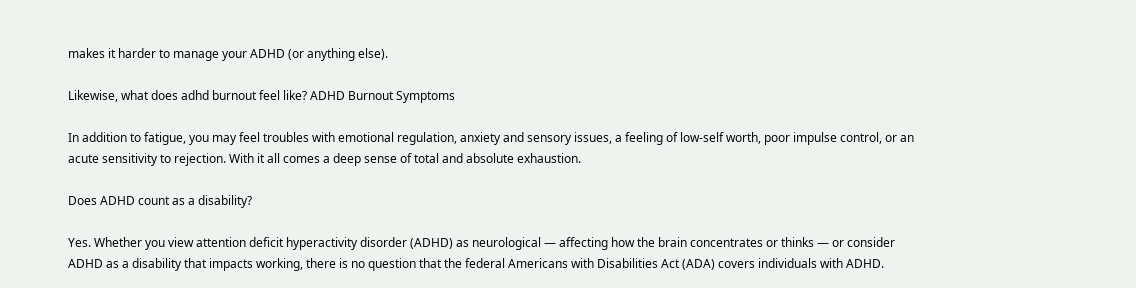makes it harder to manage your ADHD (or anything else).

Likewise, what does adhd burnout feel like? ADHD Burnout Symptoms

In addition to fatigue, you may feel troubles with emotional regulation, anxiety and sensory issues, a feeling of low-self worth, poor impulse control, or an acute sensitivity to rejection. With it all comes a deep sense of total and absolute exhaustion.

Does ADHD count as a disability?

Yes. Whether you view attention deficit hyperactivity disorder (ADHD) as neurological — affecting how the brain concentrates or thinks — or consider ADHD as a disability that impacts working, there is no question that the federal Americans with Disabilities Act (ADA) covers individuals with ADHD.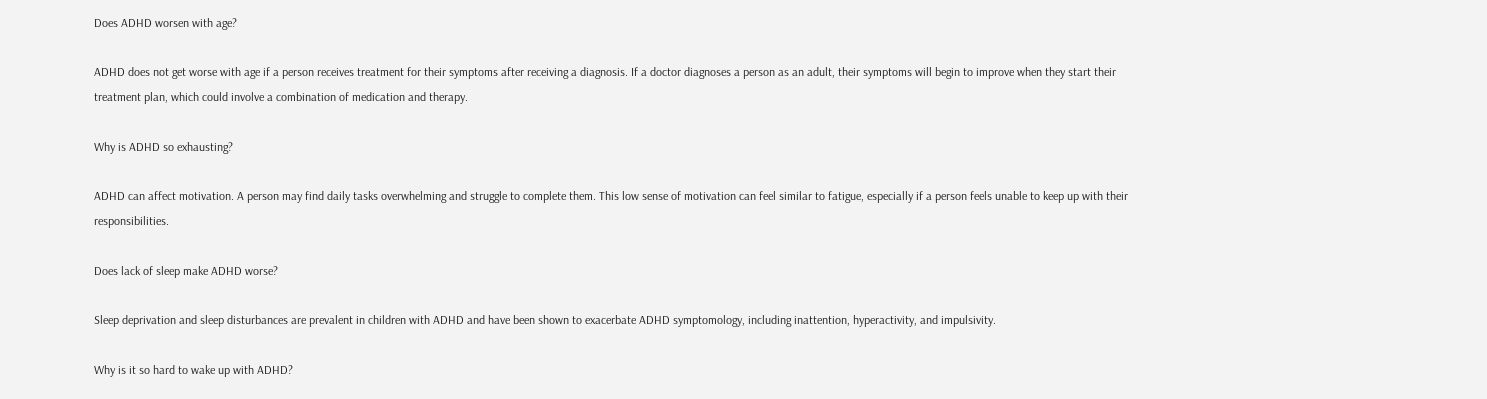Does ADHD worsen with age?

ADHD does not get worse with age if a person receives treatment for their symptoms after receiving a diagnosis. If a doctor diagnoses a person as an adult, their symptoms will begin to improve when they start their treatment plan, which could involve a combination of medication and therapy.

Why is ADHD so exhausting?

ADHD can affect motivation. A person may find daily tasks overwhelming and struggle to complete them. This low sense of motivation can feel similar to fatigue, especially if a person feels unable to keep up with their responsibilities.

Does lack of sleep make ADHD worse?

Sleep deprivation and sleep disturbances are prevalent in children with ADHD and have been shown to exacerbate ADHD symptomology, including inattention, hyperactivity, and impulsivity.

Why is it so hard to wake up with ADHD?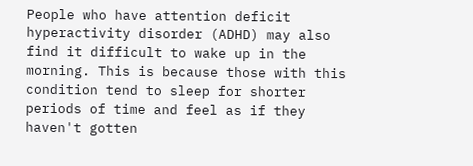People who have attention deficit hyperactivity disorder (ADHD) may also find it difficult to wake up in the morning. This is because those with this condition tend to sleep for shorter periods of time and feel as if they haven't gotten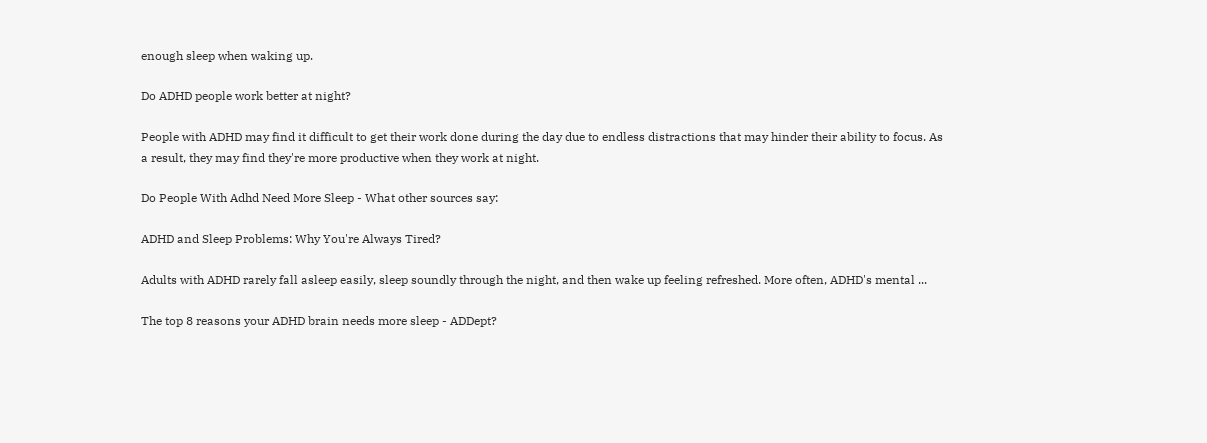enough sleep when waking up.

Do ADHD people work better at night?

People with ADHD may find it difficult to get their work done during the day due to endless distractions that may hinder their ability to focus. As a result, they may find they're more productive when they work at night.

Do People With Adhd Need More Sleep - What other sources say:

ADHD and Sleep Problems: Why You're Always Tired?

Adults with ADHD rarely fall asleep easily, sleep soundly through the night, and then wake up feeling refreshed. More often, ADHD's mental ...

The top 8 reasons your ADHD brain needs more sleep - ADDept?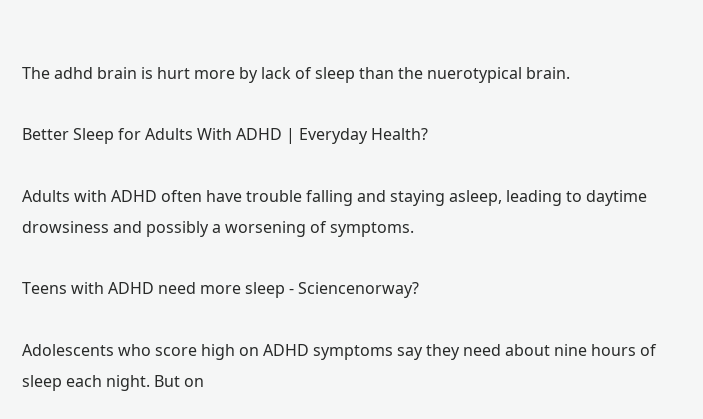The adhd brain is hurt more by lack of sleep than the nuerotypical brain.

Better Sleep for Adults With ADHD | Everyday Health?

Adults with ADHD often have trouble falling and staying asleep, leading to daytime drowsiness and possibly a worsening of symptoms.

Teens with ADHD need more sleep - Sciencenorway?

Adolescents who score high on ADHD symptoms say they need about nine hours of sleep each night. But on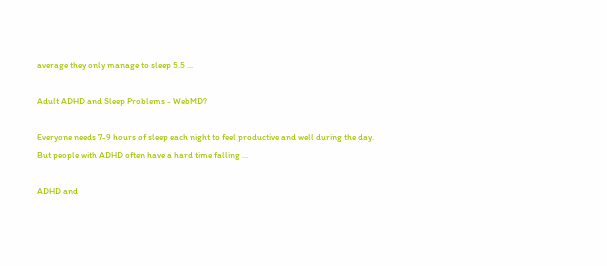average they only manage to sleep 5.5 ...

Adult ADHD and Sleep Problems - WebMD?

Everyone needs 7-9 hours of sleep each night to feel productive and well during the day. But people with ADHD often have a hard time falling ...

ADHD and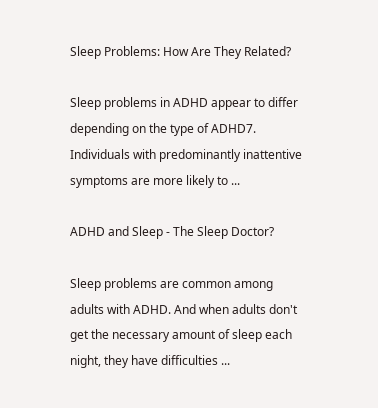Sleep Problems: How Are They Related?

Sleep problems in ADHD appear to differ depending on the type of ADHD7. Individuals with predominantly inattentive symptoms are more likely to ...

ADHD and Sleep - The Sleep Doctor?

Sleep problems are common among adults with ADHD. And when adults don't get the necessary amount of sleep each night, they have difficulties ...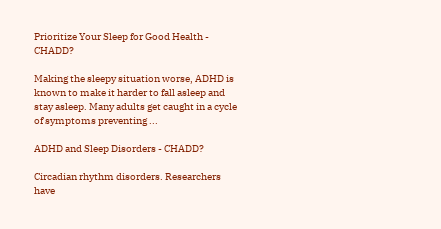Prioritize Your Sleep for Good Health - CHADD?

Making the sleepy situation worse, ADHD is known to make it harder to fall asleep and stay asleep. Many adults get caught in a cycle of symptoms preventing ...

ADHD and Sleep Disorders - CHADD?

Circadian rhythm disorders. Researchers have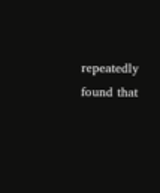repeatedly found that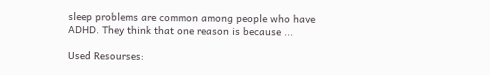sleep problems are common among people who have ADHD. They think that one reason is because ...

Used Resourses: